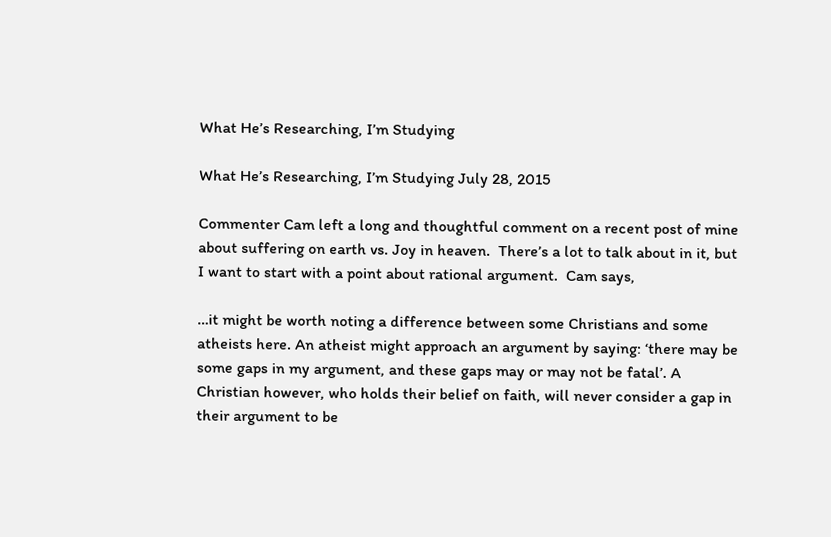What He’s Researching, I’m Studying

What He’s Researching, I’m Studying July 28, 2015

Commenter Cam left a long and thoughtful comment on a recent post of mine about suffering on earth vs. Joy in heaven.  There’s a lot to talk about in it, but I want to start with a point about rational argument.  Cam says,

…it might be worth noting a difference between some Christians and some atheists here. An atheist might approach an argument by saying: ‘there may be some gaps in my argument, and these gaps may or may not be fatal’. A Christian however, who holds their belief on faith, will never consider a gap in their argument to be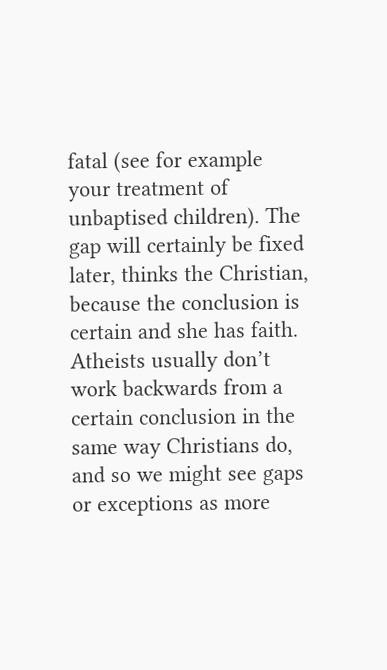fatal (see for example your treatment of unbaptised children). The gap will certainly be fixed later, thinks the Christian, because the conclusion is certain and she has faith. Atheists usually don’t work backwards from a certain conclusion in the same way Christians do, and so we might see gaps or exceptions as more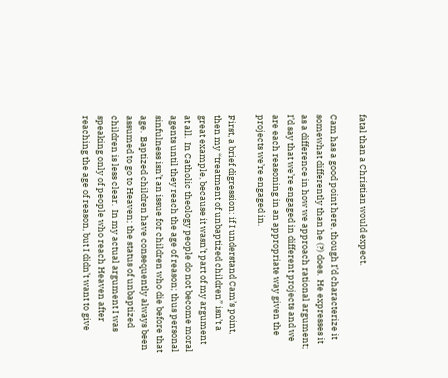fatal than a Christian would expect.

Cam has a good point here, though I’d characterize it somewhat differently than he (?) does.  He expresses it as a difference in how we approach rational argument; I’d say that we’re engaged in different projects and we are each reasoning in an appropriate way given the projects we’re engaged in.

First, a brief digression: if I understand Cam’s point, then my “treatment of unbaptized children” isn’t a great example, because it wasn’t part of my argument at all.  In Catholic theology people do not become moral agents until they reach the age of reason; thus personal sinfulness isn’t an issue for children who die before that age.  Baptized children have consequently always been assumed to go to Heaven; the status of unbaptized children is less clear.  In my actual argument I was speaking only of people who reach Heaven after reaching the age of reason, but I didn’t want to give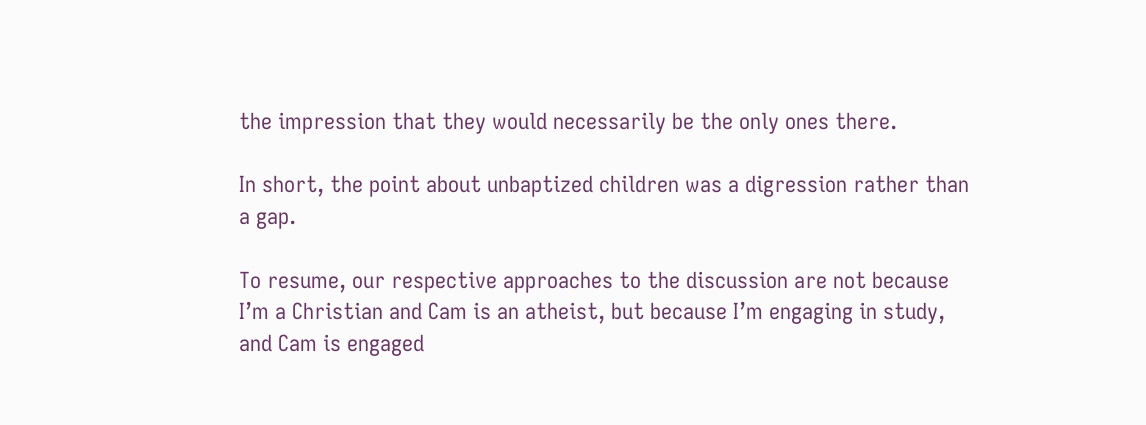the impression that they would necessarily be the only ones there.

In short, the point about unbaptized children was a digression rather than a gap.

To resume, our respective approaches to the discussion are not because I’m a Christian and Cam is an atheist, but because I’m engaging in study, and Cam is engaged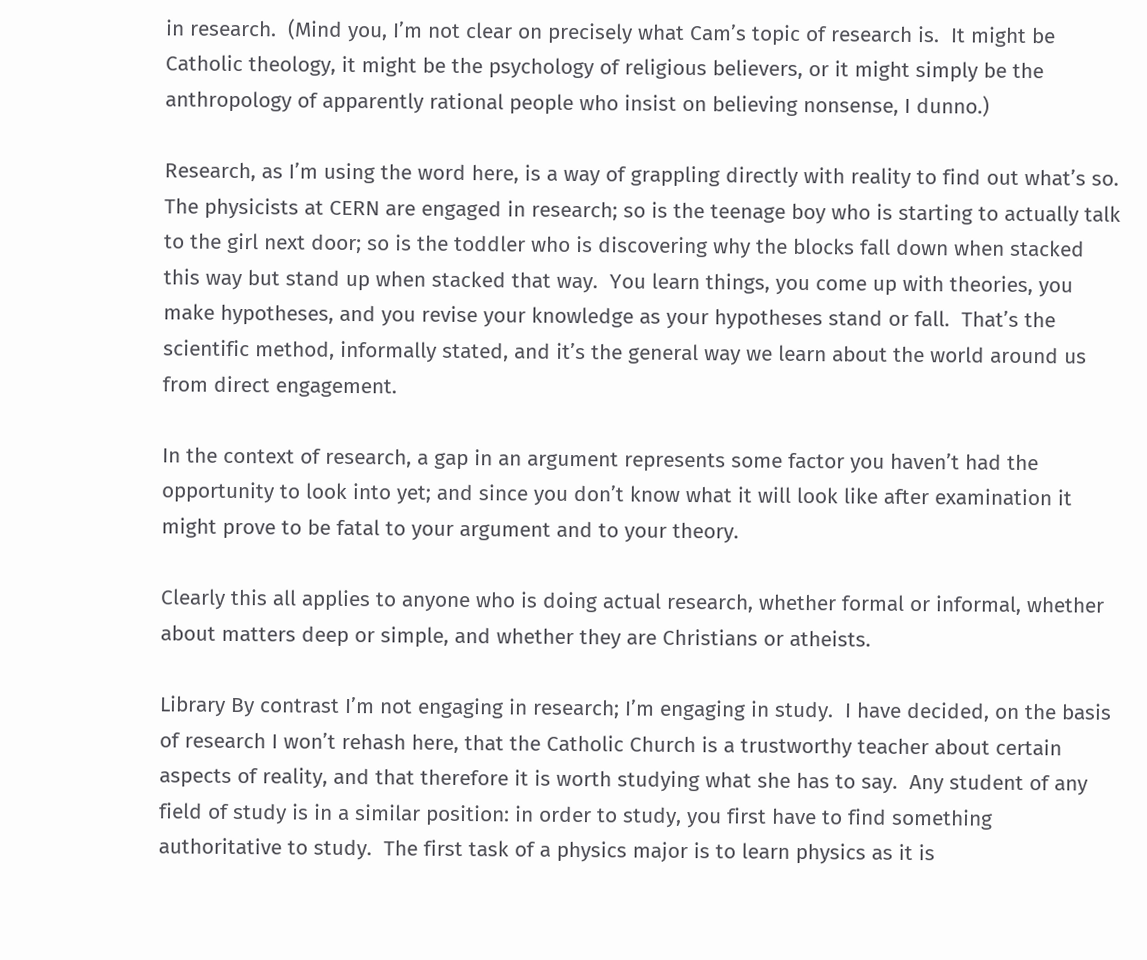in research.  (Mind you, I’m not clear on precisely what Cam’s topic of research is.  It might be Catholic theology, it might be the psychology of religious believers, or it might simply be the anthropology of apparently rational people who insist on believing nonsense, I dunno.)

Research, as I’m using the word here, is a way of grappling directly with reality to find out what’s so.  The physicists at CERN are engaged in research; so is the teenage boy who is starting to actually talk to the girl next door; so is the toddler who is discovering why the blocks fall down when stacked this way but stand up when stacked that way.  You learn things, you come up with theories, you make hypotheses, and you revise your knowledge as your hypotheses stand or fall.  That’s the scientific method, informally stated, and it’s the general way we learn about the world around us from direct engagement.

In the context of research, a gap in an argument represents some factor you haven’t had the opportunity to look into yet; and since you don’t know what it will look like after examination it might prove to be fatal to your argument and to your theory.

Clearly this all applies to anyone who is doing actual research, whether formal or informal, whether about matters deep or simple, and whether they are Christians or atheists.

Library By contrast I’m not engaging in research; I’m engaging in study.  I have decided, on the basis of research I won’t rehash here, that the Catholic Church is a trustworthy teacher about certain aspects of reality, and that therefore it is worth studying what she has to say.  Any student of any field of study is in a similar position: in order to study, you first have to find something authoritative to study.  The first task of a physics major is to learn physics as it is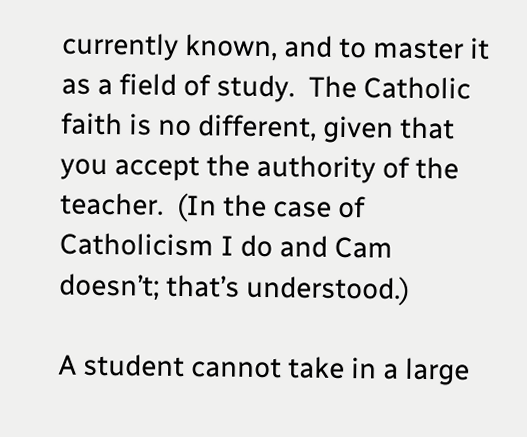currently known, and to master it as a field of study.  The Catholic faith is no different, given that you accept the authority of the teacher.  (In the case of Catholicism I do and Cam doesn’t; that’s understood.)

A student cannot take in a large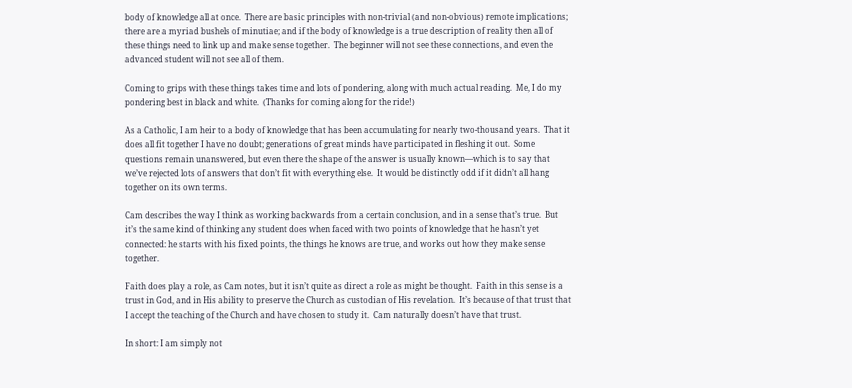body of knowledge all at once.  There are basic principles with non-trivial (and non-obvious) remote implications; there are a myriad bushels of minutiae; and if the body of knowledge is a true description of reality then all of these things need to link up and make sense together.  The beginner will not see these connections, and even the advanced student will not see all of them.

Coming to grips with these things takes time and lots of pondering, along with much actual reading.  Me, I do my pondering best in black and white.  (Thanks for coming along for the ride!)

As a Catholic, I am heir to a body of knowledge that has been accumulating for nearly two-thousand years.  That it does all fit together I have no doubt; generations of great minds have participated in fleshing it out.  Some questions remain unanswered, but even there the shape of the answer is usually known—which is to say that we’ve rejected lots of answers that don’t fit with everything else.  It would be distinctly odd if it didn’t all hang together on its own terms.

Cam describes the way I think as working backwards from a certain conclusion, and in a sense that’s true.  But it’s the same kind of thinking any student does when faced with two points of knowledge that he hasn’t yet connected: he starts with his fixed points, the things he knows are true, and works out how they make sense together.

Faith does play a role, as Cam notes, but it isn’t quite as direct a role as might be thought.  Faith in this sense is a trust in God, and in His ability to preserve the Church as custodian of His revelation.  It’s because of that trust that I accept the teaching of the Church and have chosen to study it.  Cam naturally doesn’t have that trust.

In short: I am simply not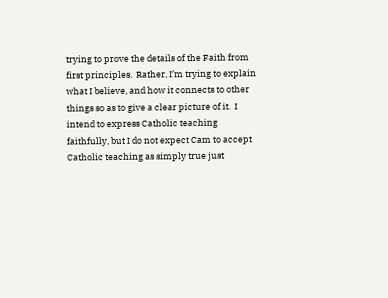trying to prove the details of the Faith from first principles.  Rather, I’m trying to explain what I believe, and how it connects to other things so as to give a clear picture of it.  I intend to express Catholic teaching faithfully, but I do not expect Cam to accept Catholic teaching as simply true just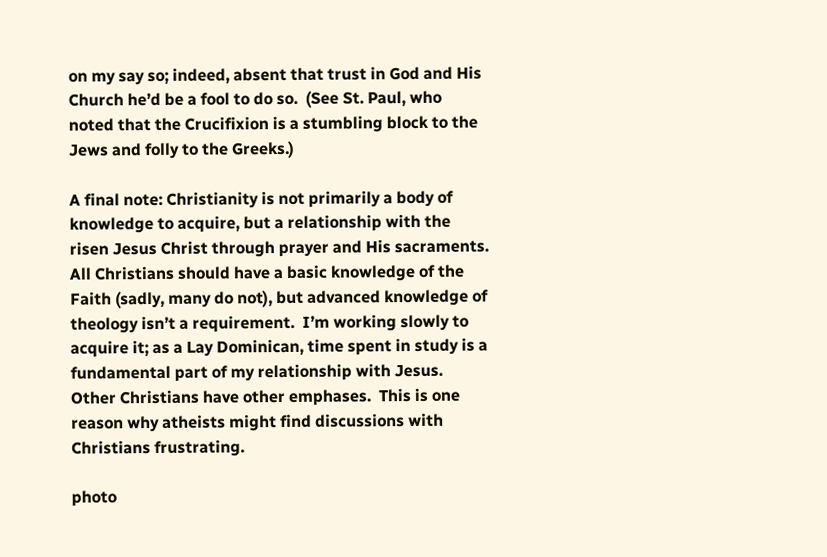on my say so; indeed, absent that trust in God and His Church he’d be a fool to do so.  (See St. Paul, who noted that the Crucifixion is a stumbling block to the Jews and folly to the Greeks.)

A final note: Christianity is not primarily a body of knowledge to acquire, but a relationship with the risen Jesus Christ through prayer and His sacraments.  All Christians should have a basic knowledge of the Faith (sadly, many do not), but advanced knowledge of theology isn’t a requirement.  I’m working slowly to acquire it; as a Lay Dominican, time spent in study is a fundamental part of my relationship with Jesus.  Other Christians have other emphases.  This is one reason why atheists might find discussions with Christians frustrating.

photo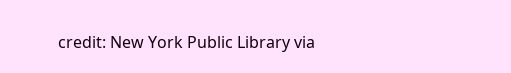credit: New York Public Library via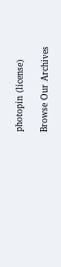photopin (license)

Browse Our Archives